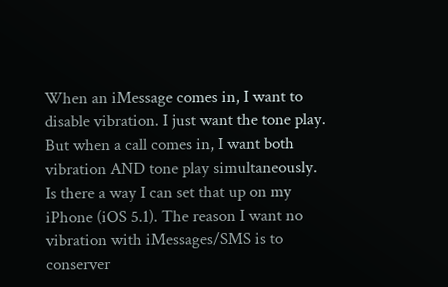When an iMessage comes in, I want to disable vibration. I just want the tone play. But when a call comes in, I want both vibration AND tone play simultaneously. Is there a way I can set that up on my iPhone (iOS 5.1). The reason I want no vibration with iMessages/SMS is to conserver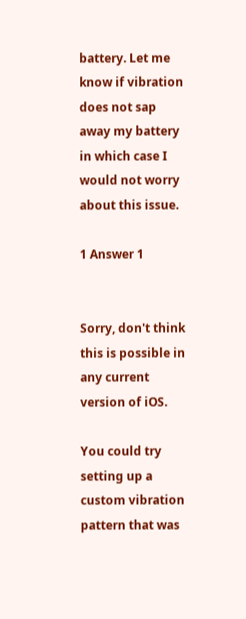battery. Let me know if vibration does not sap away my battery in which case I would not worry about this issue.

1 Answer 1


Sorry, don't think this is possible in any current version of iOS.

You could try setting up a custom vibration pattern that was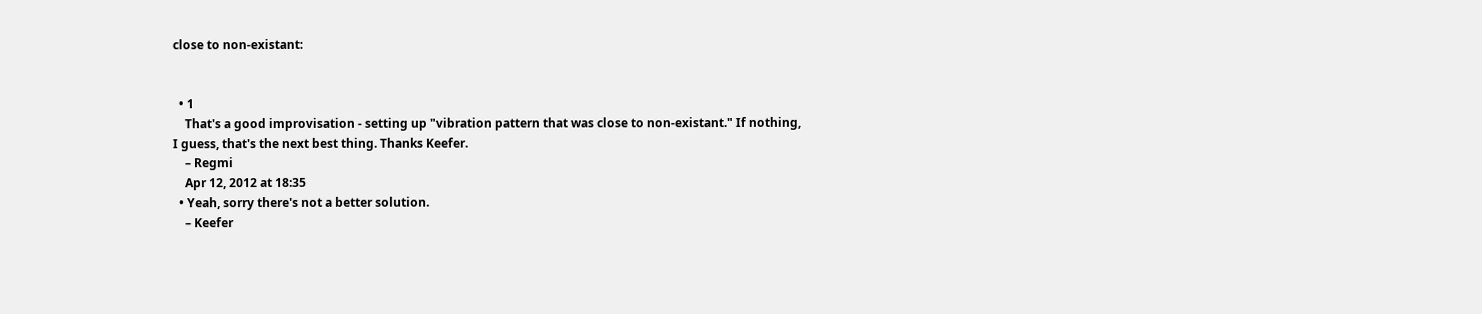close to non-existant:


  • 1
    That's a good improvisation - setting up "vibration pattern that was close to non-existant." If nothing, I guess, that's the next best thing. Thanks Keefer.
    – Regmi
    Apr 12, 2012 at 18:35
  • Yeah, sorry there's not a better solution.
    – Keefer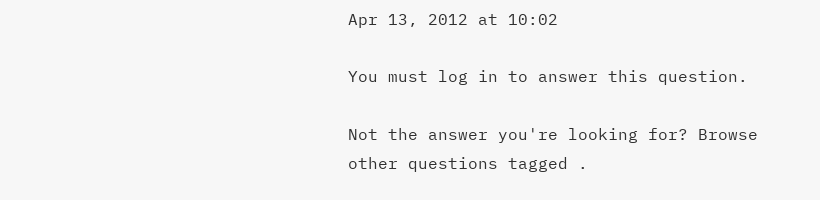Apr 13, 2012 at 10:02

You must log in to answer this question.

Not the answer you're looking for? Browse other questions tagged .